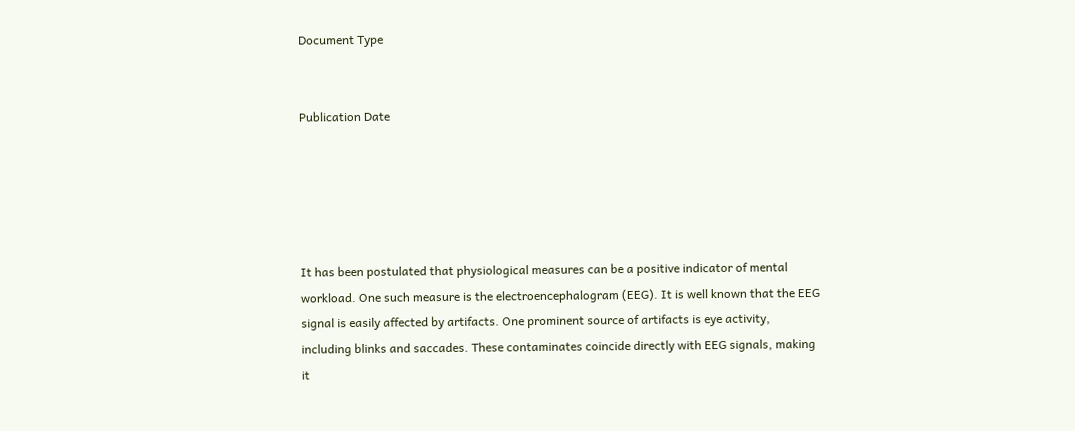Document Type


Publication Date





It has been postulated that physiological measures can be a positive indicator of mental workload. One such measure is the electroencephalogram (EEG). It is well known that the EEG signal is easily affected by artifacts. One prominent source of artifacts is eye activity, including blinks and saccades. These contaminates coincide directly with EEG signals, making it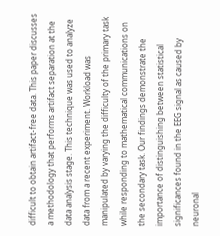difficult to obtain artifact-free data. This paper discusses a methodology that performs artifact separation at the data analysis stage. This technique was used to analyze data from a recent experiment. Workload was manipulated by varying the difficulty of the primary task while responding to mathematical communications on the secondary task. Our findings demonstrate the importance of distinguishing between statistical significances found in the EEG signal as caused by neuronal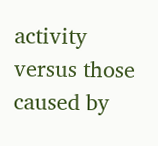activity versus those caused by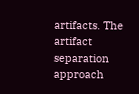artifacts. The artifact separation approach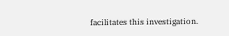facilitates this investigation.